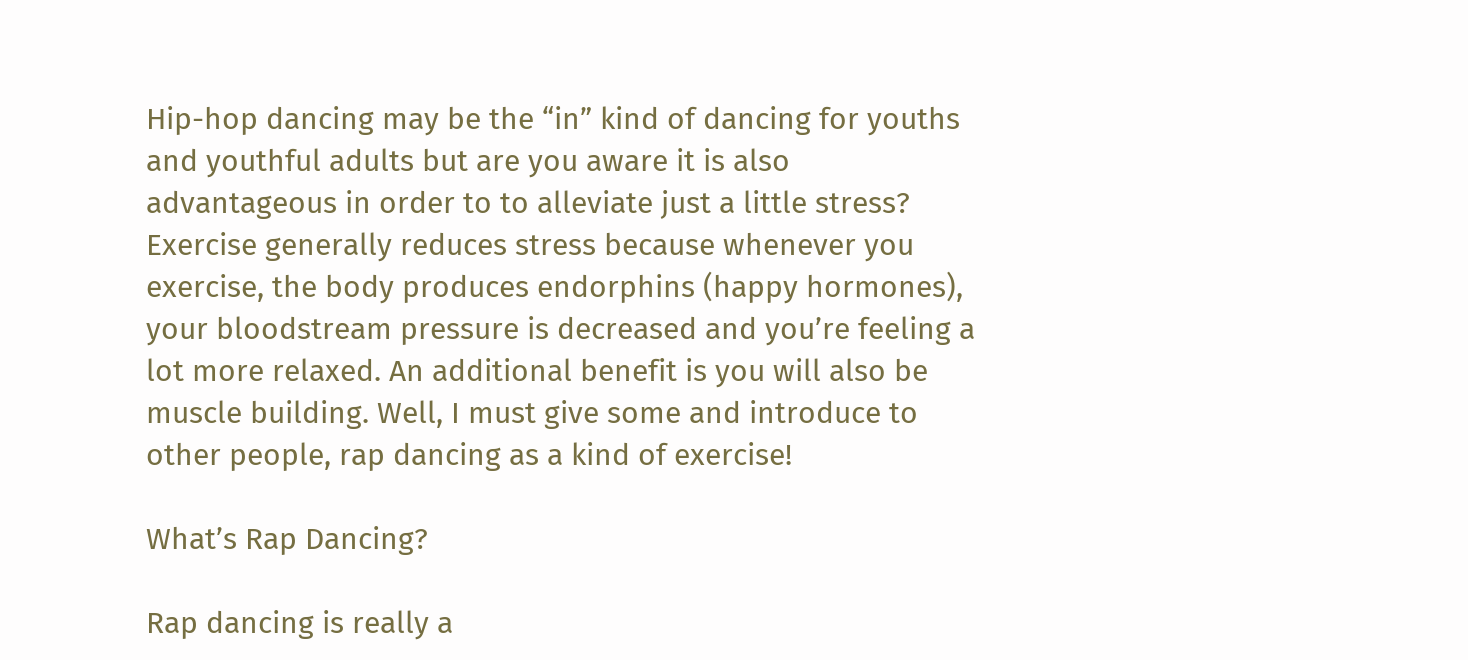Hip-hop dancing may be the “in” kind of dancing for youths and youthful adults but are you aware it is also advantageous in order to to alleviate just a little stress? Exercise generally reduces stress because whenever you exercise, the body produces endorphins (happy hormones), your bloodstream pressure is decreased and you’re feeling a lot more relaxed. An additional benefit is you will also be muscle building. Well, I must give some and introduce to other people, rap dancing as a kind of exercise!

What’s Rap Dancing?

Rap dancing is really a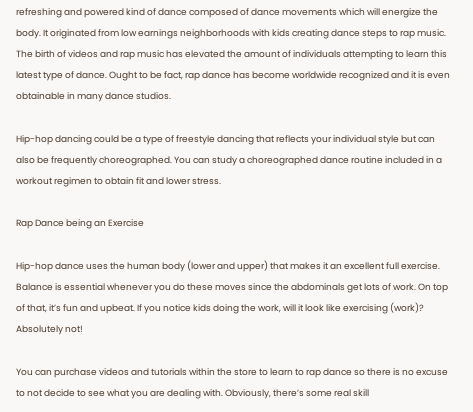refreshing and powered kind of dance composed of dance movements which will energize the body. It originated from low earnings neighborhoods with kids creating dance steps to rap music. The birth of videos and rap music has elevated the amount of individuals attempting to learn this latest type of dance. Ought to be fact, rap dance has become worldwide recognized and it is even obtainable in many dance studios.

Hip-hop dancing could be a type of freestyle dancing that reflects your individual style but can also be frequently choreographed. You can study a choreographed dance routine included in a workout regimen to obtain fit and lower stress.

Rap Dance being an Exercise

Hip-hop dance uses the human body (lower and upper) that makes it an excellent full exercise. Balance is essential whenever you do these moves since the abdominals get lots of work. On top of that, it’s fun and upbeat. If you notice kids doing the work, will it look like exercising (work)? Absolutely not!

You can purchase videos and tutorials within the store to learn to rap dance so there is no excuse to not decide to see what you are dealing with. Obviously, there’s some real skill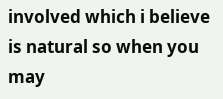involved which i believe is natural so when you may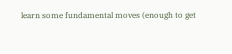learn some fundamental moves (enough to get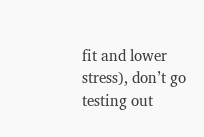fit and lower stress), don’t go testing out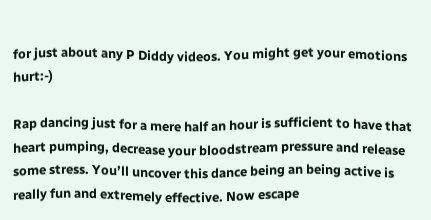for just about any P Diddy videos. You might get your emotions hurt:-)

Rap dancing just for a mere half an hour is sufficient to have that heart pumping, decrease your bloodstream pressure and release some stress. You’ll uncover this dance being an being active is really fun and extremely effective. Now escape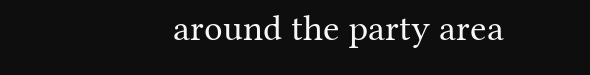around the party area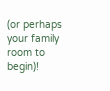(or perhaps your family room to begin)!